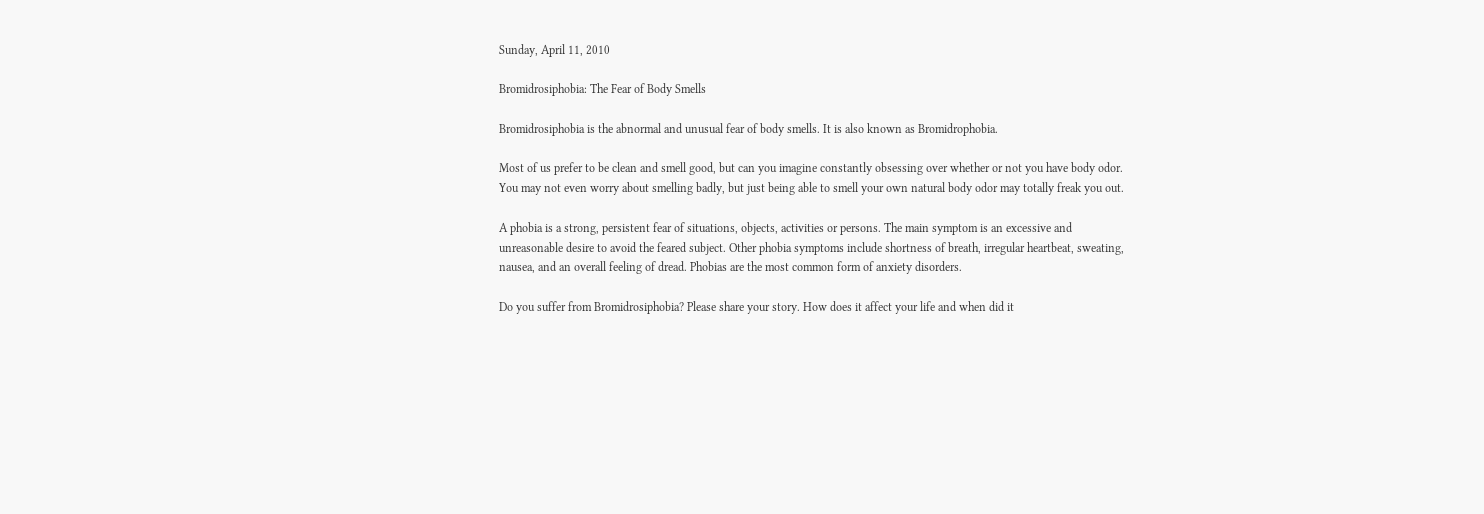Sunday, April 11, 2010

Bromidrosiphobia: The Fear of Body Smells

Bromidrosiphobia is the abnormal and unusual fear of body smells. It is also known as Bromidrophobia.

Most of us prefer to be clean and smell good, but can you imagine constantly obsessing over whether or not you have body odor. You may not even worry about smelling badly, but just being able to smell your own natural body odor may totally freak you out.

A phobia is a strong, persistent fear of situations, objects, activities or persons. The main symptom is an excessive and unreasonable desire to avoid the feared subject. Other phobia symptoms include shortness of breath, irregular heartbeat, sweating, nausea, and an overall feeling of dread. Phobias are the most common form of anxiety disorders.

Do you suffer from Bromidrosiphobia? Please share your story. How does it affect your life and when did it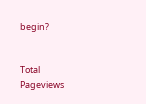begin?


Total Pageviews